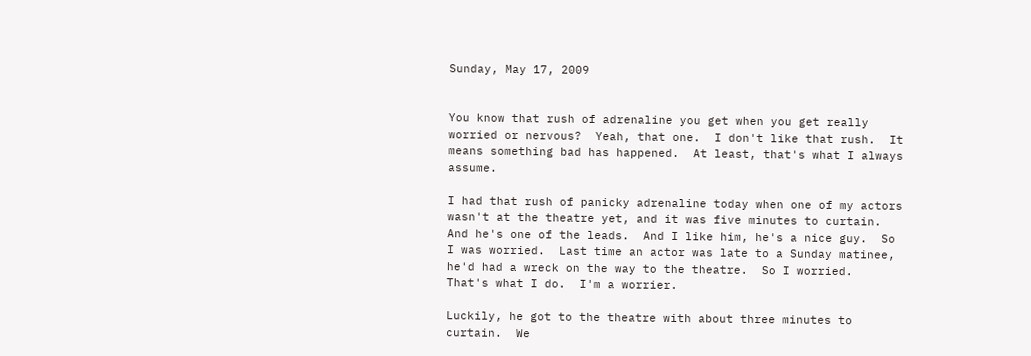Sunday, May 17, 2009


You know that rush of adrenaline you get when you get really worried or nervous?  Yeah, that one.  I don't like that rush.  It means something bad has happened.  At least, that's what I always assume.

I had that rush of panicky adrenaline today when one of my actors wasn't at the theatre yet, and it was five minutes to curtain.  And he's one of the leads.  And I like him, he's a nice guy.  So I was worried.  Last time an actor was late to a Sunday matinee, he'd had a wreck on the way to the theatre.  So I worried.  That's what I do.  I'm a worrier.

Luckily, he got to the theatre with about three minutes to curtain.  We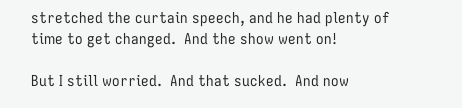stretched the curtain speech, and he had plenty of time to get changed.  And the show went on!

But I still worried.  And that sucked.  And now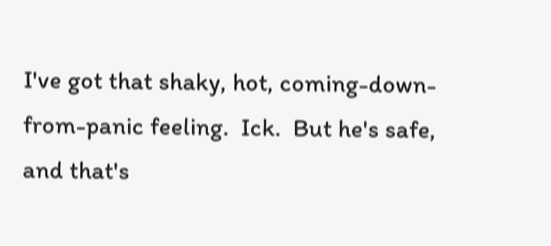I've got that shaky, hot, coming-down-from-panic feeling.  Ick.  But he's safe, and that's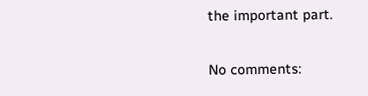the important part.

No comments: